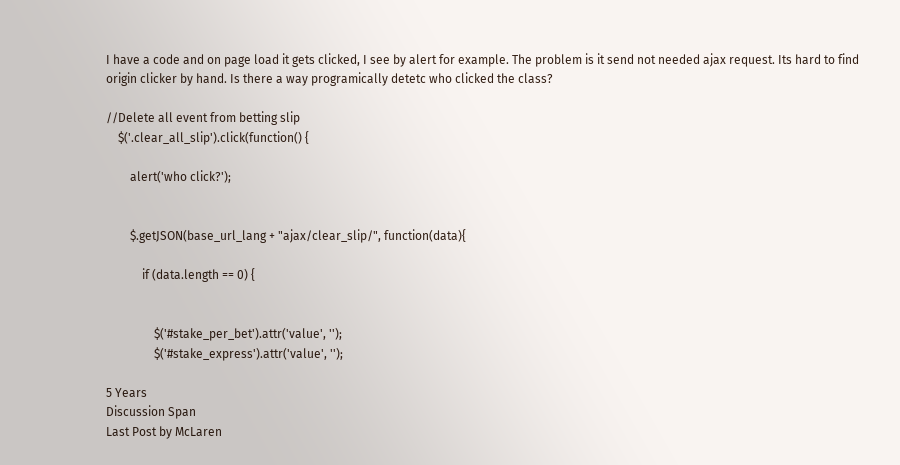I have a code and on page load it gets clicked, I see by alert for example. The problem is it send not needed ajax request. Its hard to find origin clicker by hand. Is there a way programically detetc who clicked the class?

//Delete all event from betting slip
    $('.clear_all_slip').click(function() {

        alert('who click?');


        $.getJSON(base_url_lang + "ajax/clear_slip/", function(data){

            if (data.length == 0) {


                $('#stake_per_bet').attr('value', '');
                $('#stake_express').attr('value', '');

5 Years
Discussion Span
Last Post by McLaren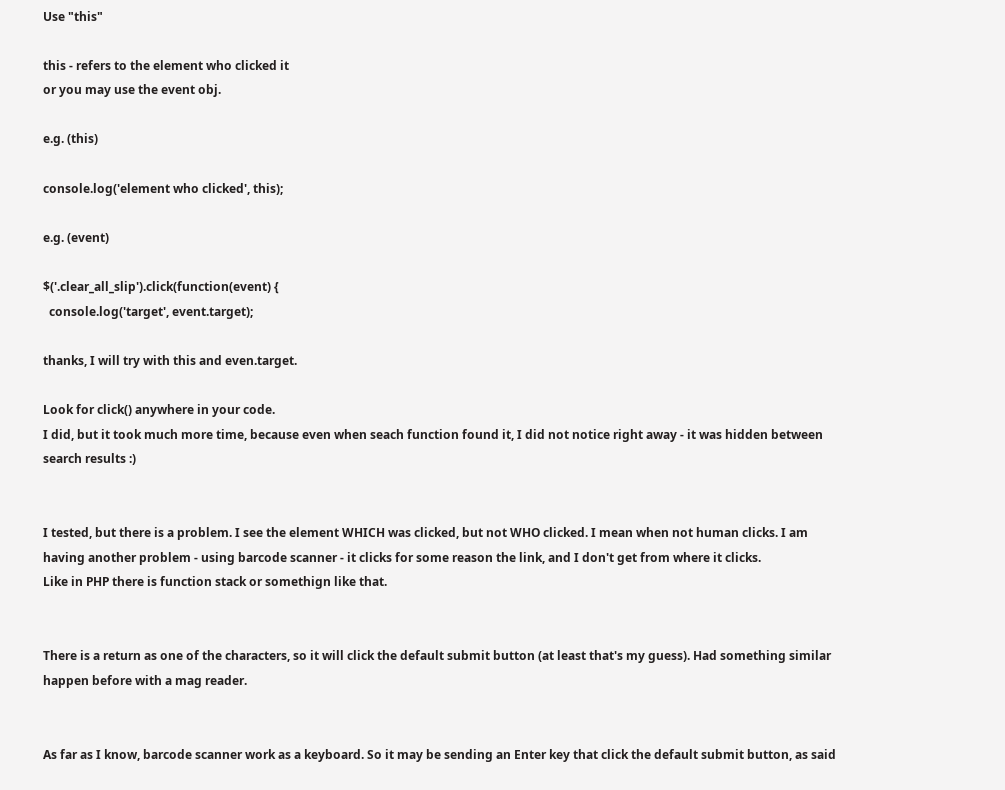Use "this"

this - refers to the element who clicked it
or you may use the event obj.

e.g. (this)

console.log('element who clicked', this);

e.g. (event)

$('.clear_all_slip').click(function(event) {
  console.log('target', event.target);

thanks, I will try with this and even.target.

Look for click() anywhere in your code.
I did, but it took much more time, because even when seach function found it, I did not notice right away - it was hidden between search results :)


I tested, but there is a problem. I see the element WHICH was clicked, but not WHO clicked. I mean when not human clicks. I am having another problem - using barcode scanner - it clicks for some reason the link, and I don't get from where it clicks.
Like in PHP there is function stack or somethign like that.


There is a return as one of the characters, so it will click the default submit button (at least that's my guess). Had something similar happen before with a mag reader.


As far as I know, barcode scanner work as a keyboard. So it may be sending an Enter key that click the default submit button, as said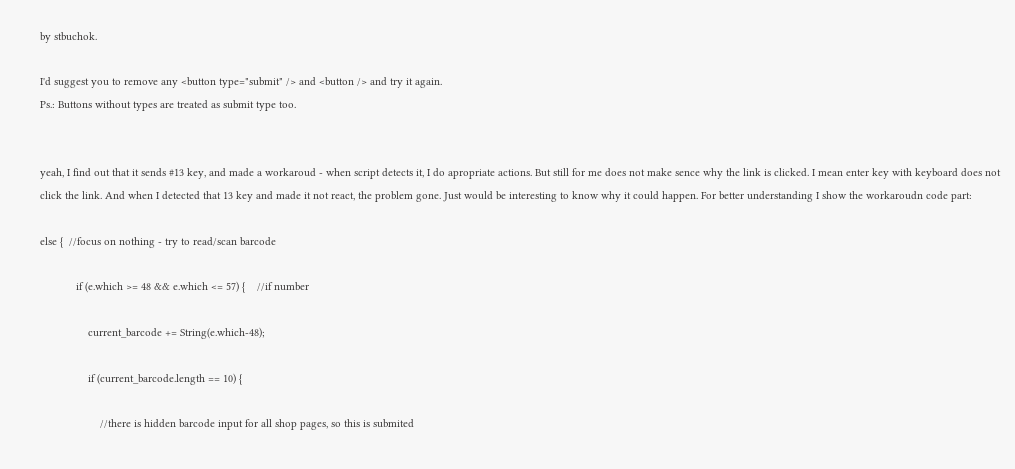by stbuchok.

I'd suggest you to remove any <button type="submit" /> and <button /> and try it again.
Ps.: Buttons without types are treated as submit type too.


yeah, I find out that it sends #13 key, and made a workaroud - when script detects it, I do apropriate actions. But still for me does not make sence why the link is clicked. I mean enter key with keyboard does not click the link. And when I detected that 13 key and made it not react, the problem gone. Just would be interesting to know why it could happen. For better understanding I show the workaroudn code part:

else {  //focus on nothing - try to read/scan barcode

            if (e.which >= 48 && e.which <= 57) {    //if number

                current_barcode += String(e.which-48);

                if (current_barcode.length == 10) {

                    //there is hidden barcode input for all shop pages, so this is submited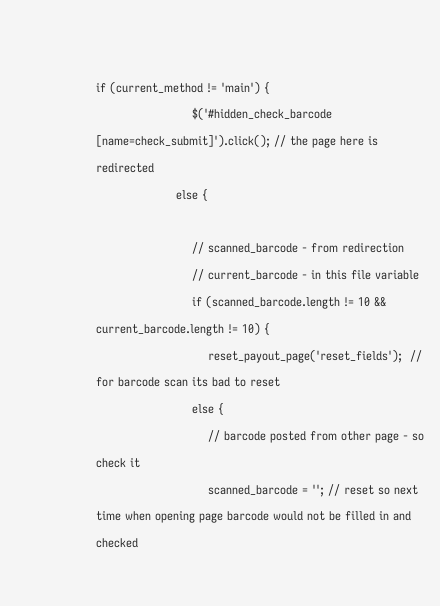if (current_method != 'main') {
                        $('#hidden_check_barcode [name=check_submit]').click(); // the page here is redirected
                    else {

                        // scanned_barcode - from redirection
                        // current_barcode - in this file variable
                        if (scanned_barcode.length != 10 && current_barcode.length != 10) {
                            reset_payout_page('reset_fields');  // for barcode scan its bad to reset
                        else {
                            // barcode posted from other page - so check it
                            scanned_barcode = ''; // reset so next time when opening page barcode would not be filled in and checked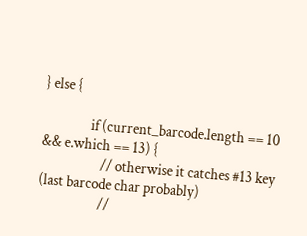} else {

                if (current_barcode.length == 10 && e.which == 13) {
                    // otherwise it catches #13 key (last barcode char probably)
                    //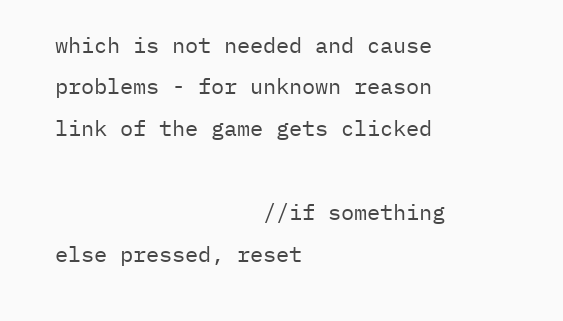which is not needed and cause problems - for unknown reason link of the game gets clicked

                //if something else pressed, reset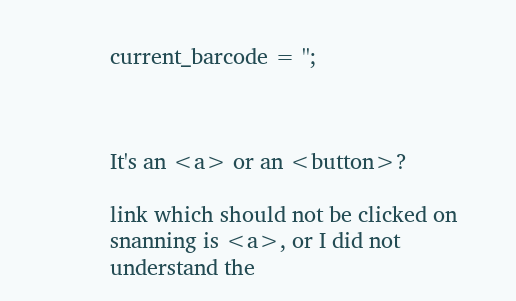current_barcode = '';



It's an <a> or an <button>?

link which should not be clicked on snanning is <a>, or I did not understand the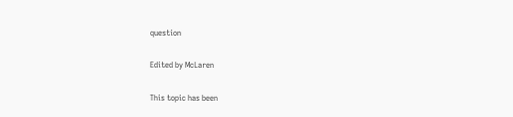question

Edited by McLaren

This topic has been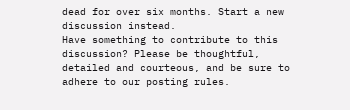dead for over six months. Start a new discussion instead.
Have something to contribute to this discussion? Please be thoughtful, detailed and courteous, and be sure to adhere to our posting rules.